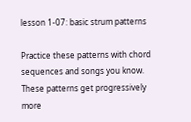lesson 1-07: basic strum patterns

Practice these patterns with chord sequences and songs you know. These patterns get progressively more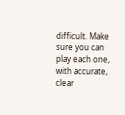difficult. Make sure you can play each one, with accurate, clear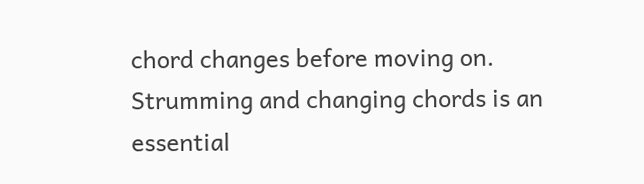chord changes before moving on. Strumming and changing chords is an essential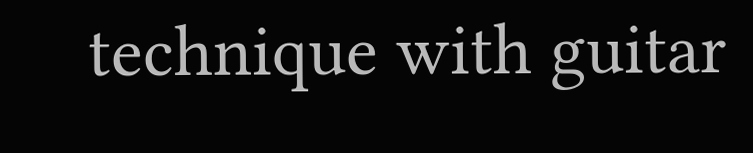technique with guitar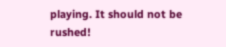playing. It should not be rushed!